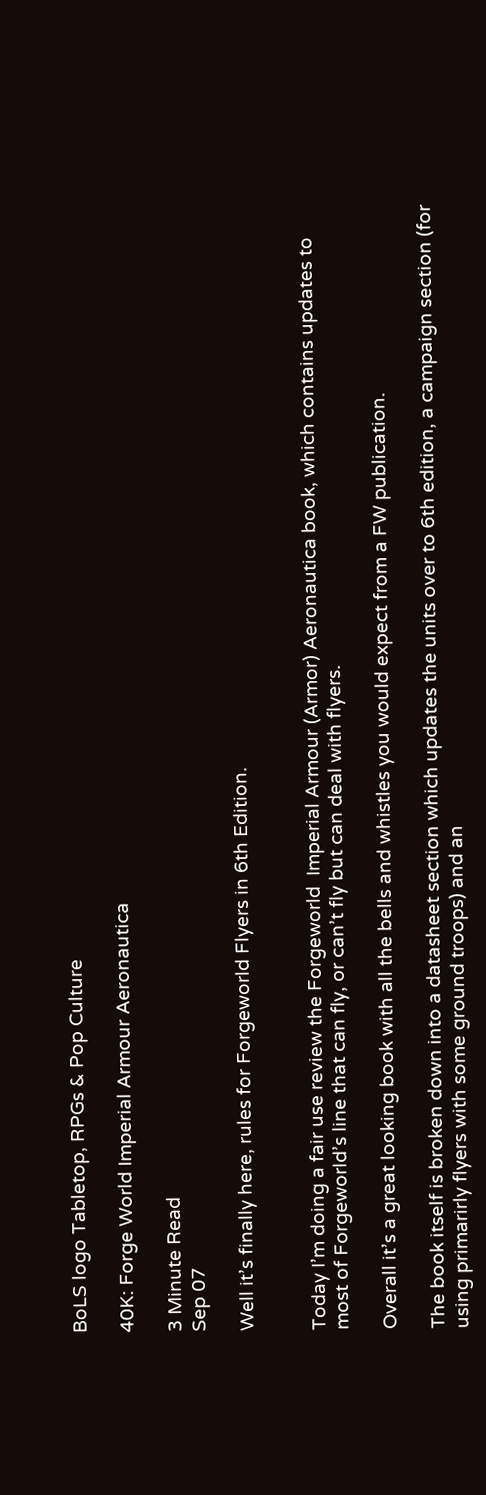BoLS logo Tabletop, RPGs & Pop Culture

40K: Forge World Imperial Armour Aeronautica

3 Minute Read
Sep 07

Well it’s finally here, rules for Forgeworld Flyers in 6th Edition.


Today I’m doing a fair use review the Forgeworld  Imperial Armour (Armor) Aeronautica book, which contains updates to most of Forgeworld’s line that can fly, or can’t fly but can deal with flyers.

Overall it’s a great looking book with all the bells and whistles you would expect from a FW publication.

The book itself is broken down into a datasheet section which updates the units over to 6th edition, a campaign section (for using primarirly flyers with some ground troops) and an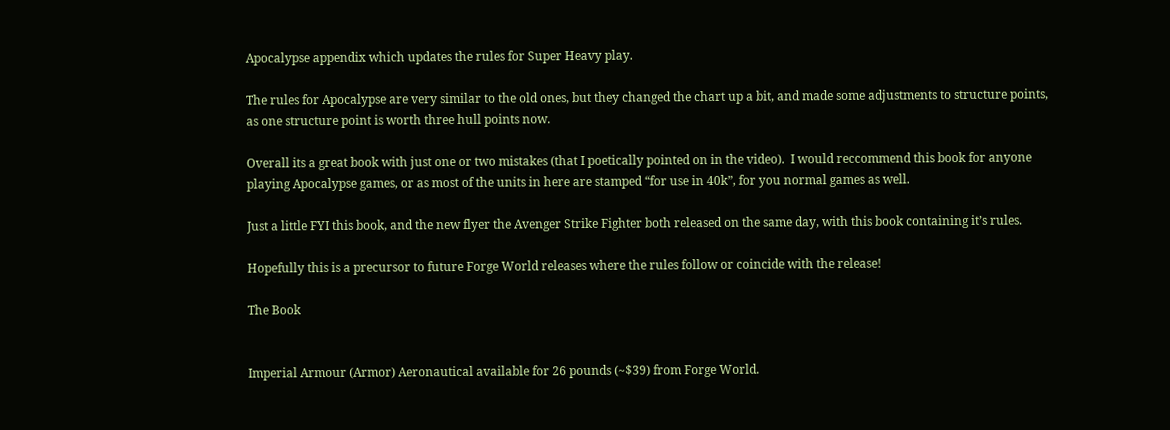Apocalypse appendix which updates the rules for Super Heavy play.

The rules for Apocalypse are very similar to the old ones, but they changed the chart up a bit, and made some adjustments to structure points, as one structure point is worth three hull points now.

Overall its a great book with just one or two mistakes (that I poetically pointed on in the video).  I would reccommend this book for anyone playing Apocalypse games, or as most of the units in here are stamped “for use in 40k”, for you normal games as well.

Just a little FYI this book, and the new flyer the Avenger Strike Fighter both released on the same day, with this book containing it’s rules.

Hopefully this is a precursor to future Forge World releases where the rules follow or coincide with the release!

The Book


Imperial Armour (Armor) Aeronautical available for 26 pounds (~$39) from Forge World.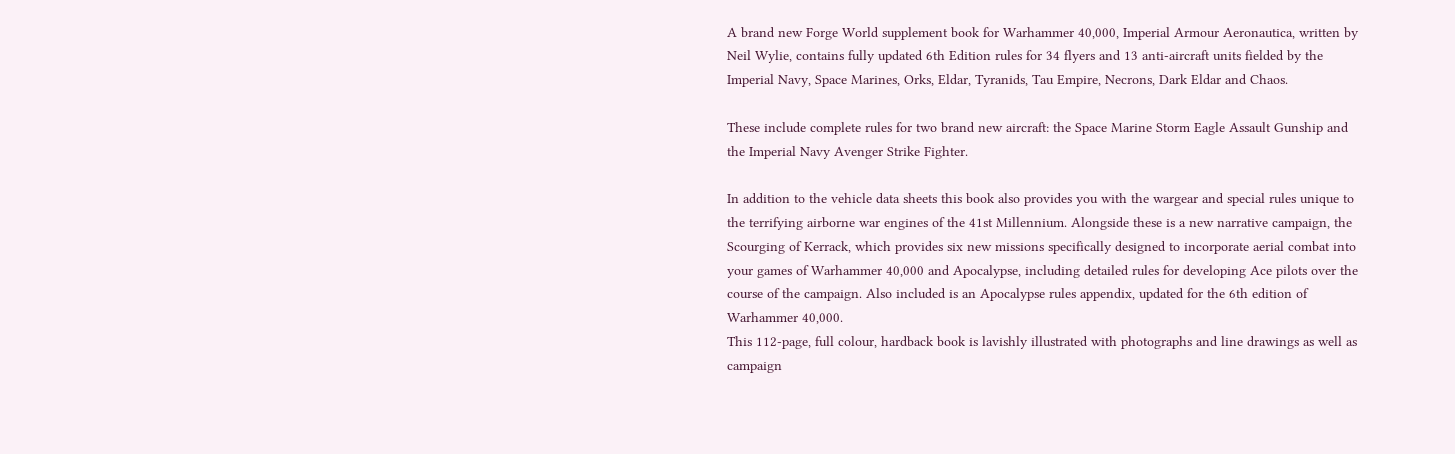A brand new Forge World supplement book for Warhammer 40,000, Imperial Armour Aeronautica, written by Neil Wylie, contains fully updated 6th Edition rules for 34 flyers and 13 anti-aircraft units fielded by the Imperial Navy, Space Marines, Orks, Eldar, Tyranids, Tau Empire, Necrons, Dark Eldar and Chaos.

These include complete rules for two brand new aircraft: the Space Marine Storm Eagle Assault Gunship and the Imperial Navy Avenger Strike Fighter.

In addition to the vehicle data sheets this book also provides you with the wargear and special rules unique to the terrifying airborne war engines of the 41st Millennium. Alongside these is a new narrative campaign, the Scourging of Kerrack, which provides six new missions specifically designed to incorporate aerial combat into your games of Warhammer 40,000 and Apocalypse, including detailed rules for developing Ace pilots over the course of the campaign. Also included is an Apocalypse rules appendix, updated for the 6th edition of Warhammer 40,000.
This 112-page, full colour, hardback book is lavishly illustrated with photographs and line drawings as well as campaign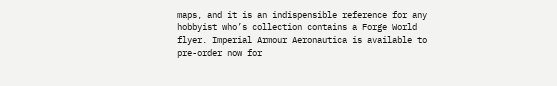maps, and it is an indispensible reference for any hobbyist who’s collection contains a Forge World flyer. Imperial Armour Aeronautica is available to pre-order now for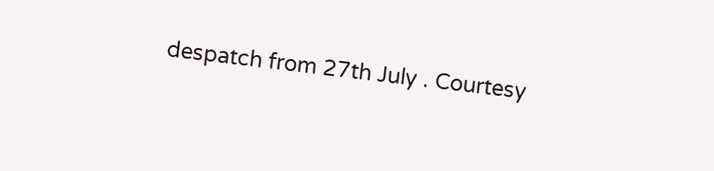despatch from 27th July . Courtesy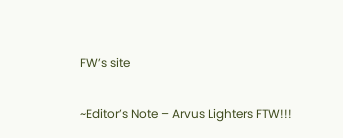FW’s site

~Editor’s Note – Arvus Lighters FTW!!!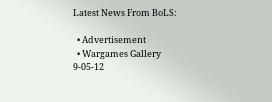Latest News From BoLS:

  • Advertisement
  • Wargames Gallery 9-05-12